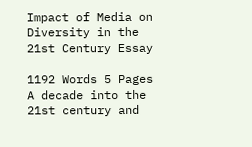Impact of Media on Diversity in the 21st Century Essay

1192 Words 5 Pages
A decade into the 21st century and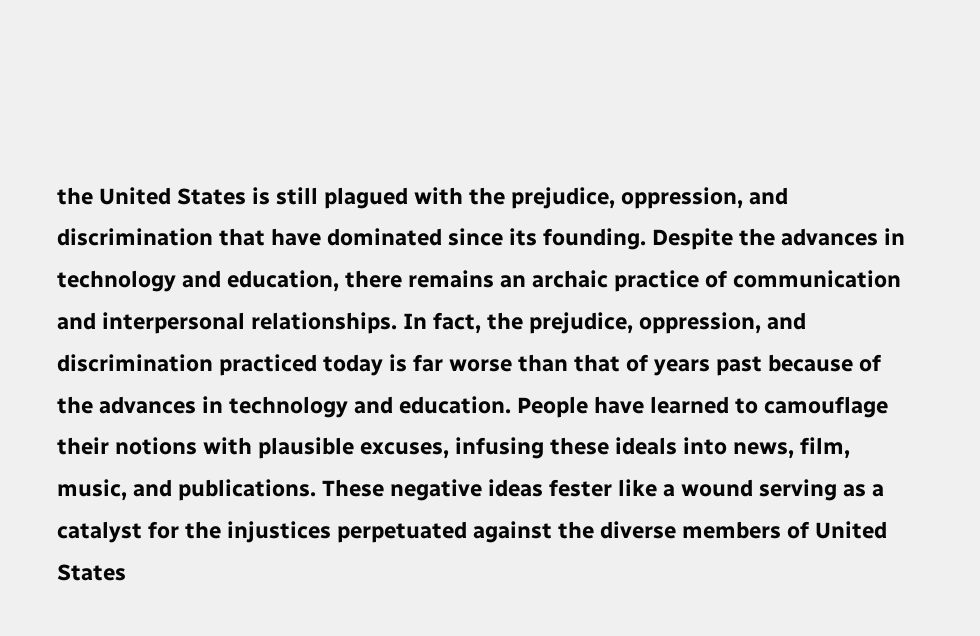the United States is still plagued with the prejudice, oppression, and discrimination that have dominated since its founding. Despite the advances in technology and education, there remains an archaic practice of communication and interpersonal relationships. In fact, the prejudice, oppression, and discrimination practiced today is far worse than that of years past because of the advances in technology and education. People have learned to camouflage their notions with plausible excuses, infusing these ideals into news, film, music, and publications. These negative ideas fester like a wound serving as a catalyst for the injustices perpetuated against the diverse members of United States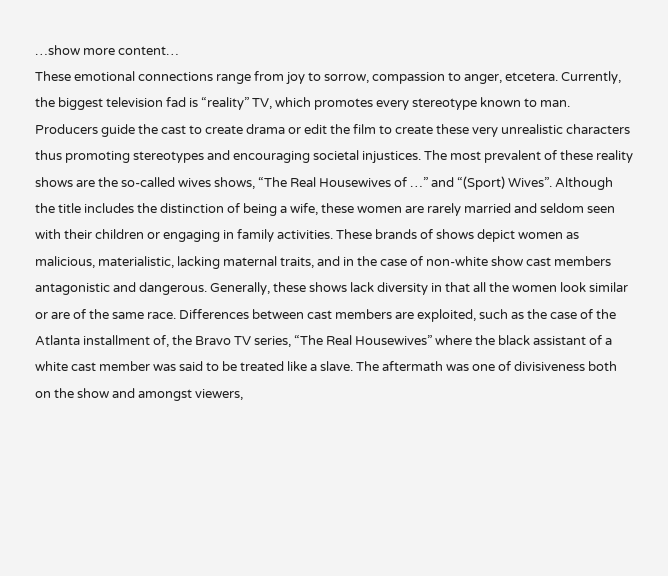…show more content…
These emotional connections range from joy to sorrow, compassion to anger, etcetera. Currently, the biggest television fad is “reality” TV, which promotes every stereotype known to man. Producers guide the cast to create drama or edit the film to create these very unrealistic characters thus promoting stereotypes and encouraging societal injustices. The most prevalent of these reality shows are the so-called wives shows, “The Real Housewives of …” and “(Sport) Wives”. Although the title includes the distinction of being a wife, these women are rarely married and seldom seen with their children or engaging in family activities. These brands of shows depict women as malicious, materialistic, lacking maternal traits, and in the case of non-white show cast members antagonistic and dangerous. Generally, these shows lack diversity in that all the women look similar or are of the same race. Differences between cast members are exploited, such as the case of the Atlanta installment of, the Bravo TV series, “The Real Housewives” where the black assistant of a white cast member was said to be treated like a slave. The aftermath was one of divisiveness both on the show and amongst viewers,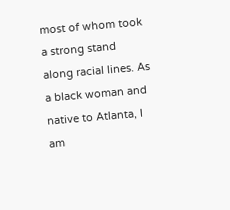most of whom took a strong stand along racial lines. As a black woman and native to Atlanta, I am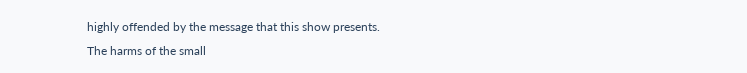highly offended by the message that this show presents.
The harms of the small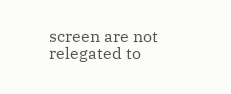screen are not relegated to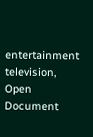entertainment television,
Open Document